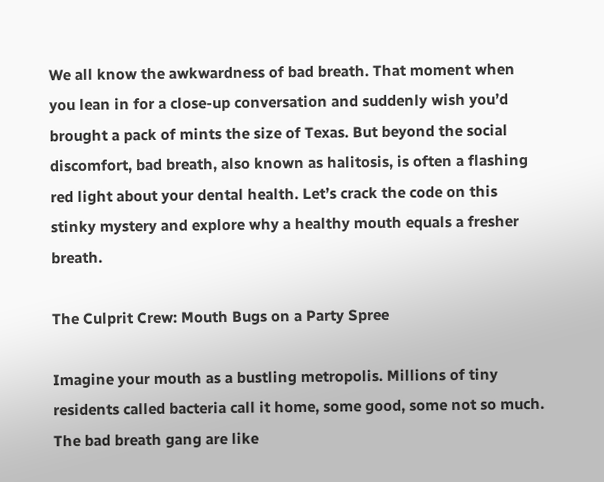We all know the awkwardness of bad breath. That moment when you lean in for a close-up conversation and suddenly wish you’d brought a pack of mints the size of Texas. But beyond the social discomfort, bad breath, also known as halitosis, is often a flashing red light about your dental health. Let’s crack the code on this stinky mystery and explore why a healthy mouth equals a fresher breath.

The Culprit Crew: Mouth Bugs on a Party Spree

Imagine your mouth as a bustling metropolis. Millions of tiny residents called bacteria call it home, some good, some not so much. The bad breath gang are like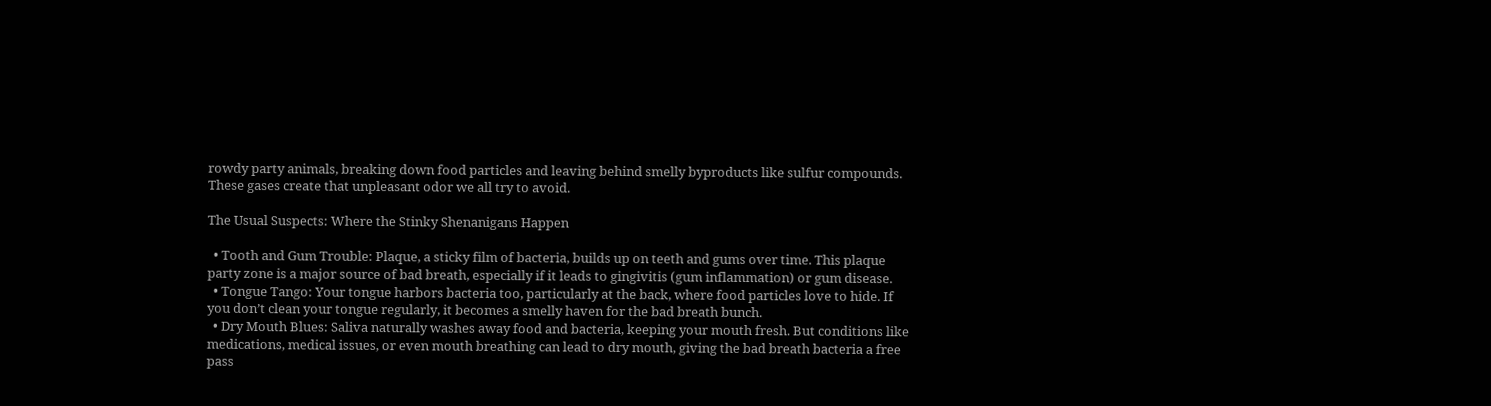rowdy party animals, breaking down food particles and leaving behind smelly byproducts like sulfur compounds. These gases create that unpleasant odor we all try to avoid.

The Usual Suspects: Where the Stinky Shenanigans Happen

  • Tooth and Gum Trouble: Plaque, a sticky film of bacteria, builds up on teeth and gums over time. This plaque party zone is a major source of bad breath, especially if it leads to gingivitis (gum inflammation) or gum disease.
  • Tongue Tango: Your tongue harbors bacteria too, particularly at the back, where food particles love to hide. If you don’t clean your tongue regularly, it becomes a smelly haven for the bad breath bunch.
  • Dry Mouth Blues: Saliva naturally washes away food and bacteria, keeping your mouth fresh. But conditions like medications, medical issues, or even mouth breathing can lead to dry mouth, giving the bad breath bacteria a free pass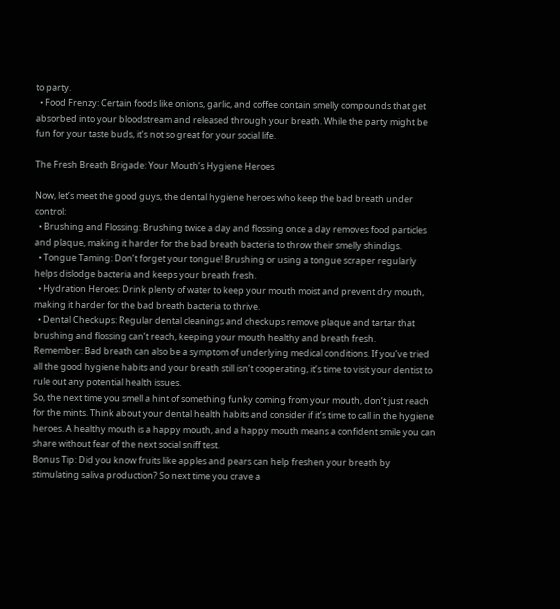to party.
  • Food Frenzy: Certain foods like onions, garlic, and coffee contain smelly compounds that get absorbed into your bloodstream and released through your breath. While the party might be fun for your taste buds, it’s not so great for your social life.

The Fresh Breath Brigade: Your Mouth’s Hygiene Heroes

Now, let’s meet the good guys, the dental hygiene heroes who keep the bad breath under control:
  • Brushing and Flossing: Brushing twice a day and flossing once a day removes food particles and plaque, making it harder for the bad breath bacteria to throw their smelly shindigs.
  • Tongue Taming: Don’t forget your tongue! Brushing or using a tongue scraper regularly helps dislodge bacteria and keeps your breath fresh.
  • Hydration Heroes: Drink plenty of water to keep your mouth moist and prevent dry mouth, making it harder for the bad breath bacteria to thrive.
  • Dental Checkups: Regular dental cleanings and checkups remove plaque and tartar that brushing and flossing can’t reach, keeping your mouth healthy and breath fresh.
Remember: Bad breath can also be a symptom of underlying medical conditions. If you’ve tried all the good hygiene habits and your breath still isn’t cooperating, it’s time to visit your dentist to rule out any potential health issues.
So, the next time you smell a hint of something funky coming from your mouth, don’t just reach for the mints. Think about your dental health habits and consider if it’s time to call in the hygiene heroes. A healthy mouth is a happy mouth, and a happy mouth means a confident smile you can share without fear of the next social sniff test.
Bonus Tip: Did you know fruits like apples and pears can help freshen your breath by stimulating saliva production? So next time you crave a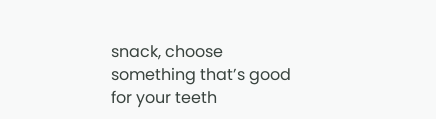snack, choose something that’s good for your teeth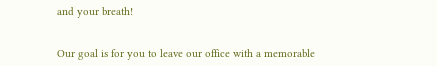and your breath!


Our goal is for you to leave our office with a memorable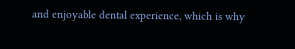and enjoyable dental experience, which is why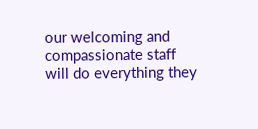our welcoming and compassionate staff will do everything they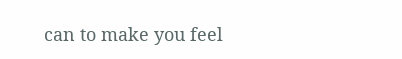can to make you feel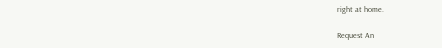right at home.

Request An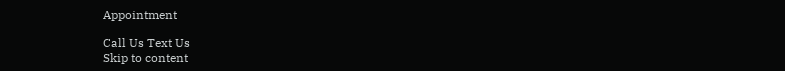Appointment

Call Us Text Us
Skip to content